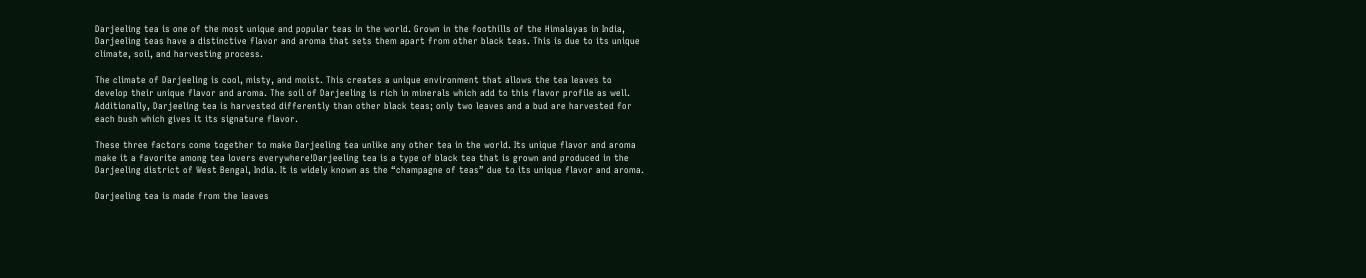Darjeeling tea is one of the most unique and popular teas in the world. Grown in the foothills of the Himalayas in India, Darjeeling teas have a distinctive flavor and aroma that sets them apart from other black teas. This is due to its unique climate, soil, and harvesting process.

The climate of Darjeeling is cool, misty, and moist. This creates a unique environment that allows the tea leaves to develop their unique flavor and aroma. The soil of Darjeeling is rich in minerals which add to this flavor profile as well. Additionally, Darjeeling tea is harvested differently than other black teas; only two leaves and a bud are harvested for each bush which gives it its signature flavor.

These three factors come together to make Darjeeling tea unlike any other tea in the world. Its unique flavor and aroma make it a favorite among tea lovers everywhere!Darjeeling tea is a type of black tea that is grown and produced in the Darjeeling district of West Bengal, India. It is widely known as the “champagne of teas” due to its unique flavor and aroma.

Darjeeling tea is made from the leaves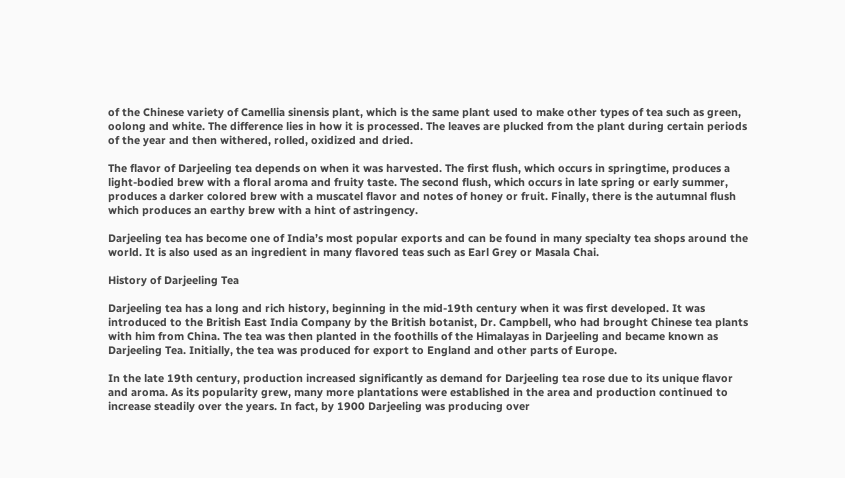of the Chinese variety of Camellia sinensis plant, which is the same plant used to make other types of tea such as green, oolong and white. The difference lies in how it is processed. The leaves are plucked from the plant during certain periods of the year and then withered, rolled, oxidized and dried.

The flavor of Darjeeling tea depends on when it was harvested. The first flush, which occurs in springtime, produces a light-bodied brew with a floral aroma and fruity taste. The second flush, which occurs in late spring or early summer, produces a darker colored brew with a muscatel flavor and notes of honey or fruit. Finally, there is the autumnal flush which produces an earthy brew with a hint of astringency.

Darjeeling tea has become one of India’s most popular exports and can be found in many specialty tea shops around the world. It is also used as an ingredient in many flavored teas such as Earl Grey or Masala Chai.

History of Darjeeling Tea

Darjeeling tea has a long and rich history, beginning in the mid-19th century when it was first developed. It was introduced to the British East India Company by the British botanist, Dr. Campbell, who had brought Chinese tea plants with him from China. The tea was then planted in the foothills of the Himalayas in Darjeeling and became known as Darjeeling Tea. Initially, the tea was produced for export to England and other parts of Europe.

In the late 19th century, production increased significantly as demand for Darjeeling tea rose due to its unique flavor and aroma. As its popularity grew, many more plantations were established in the area and production continued to increase steadily over the years. In fact, by 1900 Darjeeling was producing over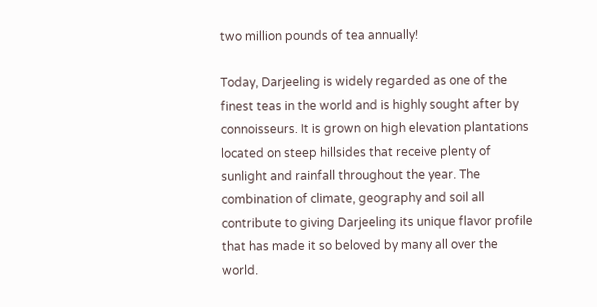two million pounds of tea annually!

Today, Darjeeling is widely regarded as one of the finest teas in the world and is highly sought after by connoisseurs. It is grown on high elevation plantations located on steep hillsides that receive plenty of sunlight and rainfall throughout the year. The combination of climate, geography and soil all contribute to giving Darjeeling its unique flavor profile that has made it so beloved by many all over the world.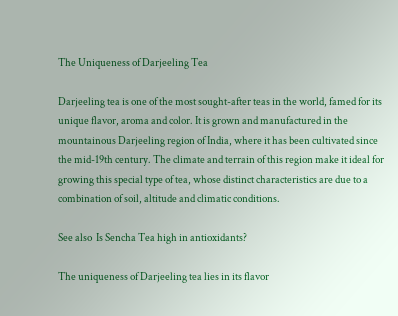The Uniqueness of Darjeeling Tea

Darjeeling tea is one of the most sought-after teas in the world, famed for its unique flavor, aroma and color. It is grown and manufactured in the mountainous Darjeeling region of India, where it has been cultivated since the mid-19th century. The climate and terrain of this region make it ideal for growing this special type of tea, whose distinct characteristics are due to a combination of soil, altitude and climatic conditions.

See also  Is Sencha Tea high in antioxidants?

The uniqueness of Darjeeling tea lies in its flavor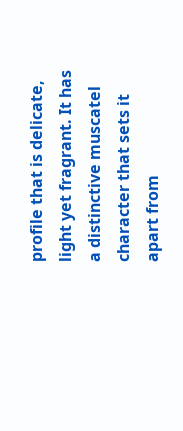profile that is delicate, light yet fragrant. It has a distinctive muscatel character that sets it apart from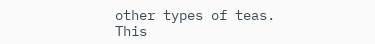other types of teas. This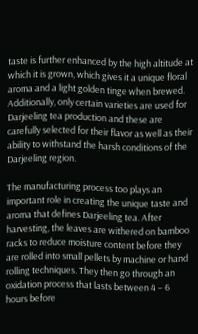taste is further enhanced by the high altitude at which it is grown, which gives it a unique floral aroma and a light golden tinge when brewed. Additionally, only certain varieties are used for Darjeeling tea production and these are carefully selected for their flavor as well as their ability to withstand the harsh conditions of the Darjeeling region.

The manufacturing process too plays an important role in creating the unique taste and aroma that defines Darjeeling tea. After harvesting, the leaves are withered on bamboo racks to reduce moisture content before they are rolled into small pellets by machine or hand rolling techniques. They then go through an oxidation process that lasts between 4 – 6 hours before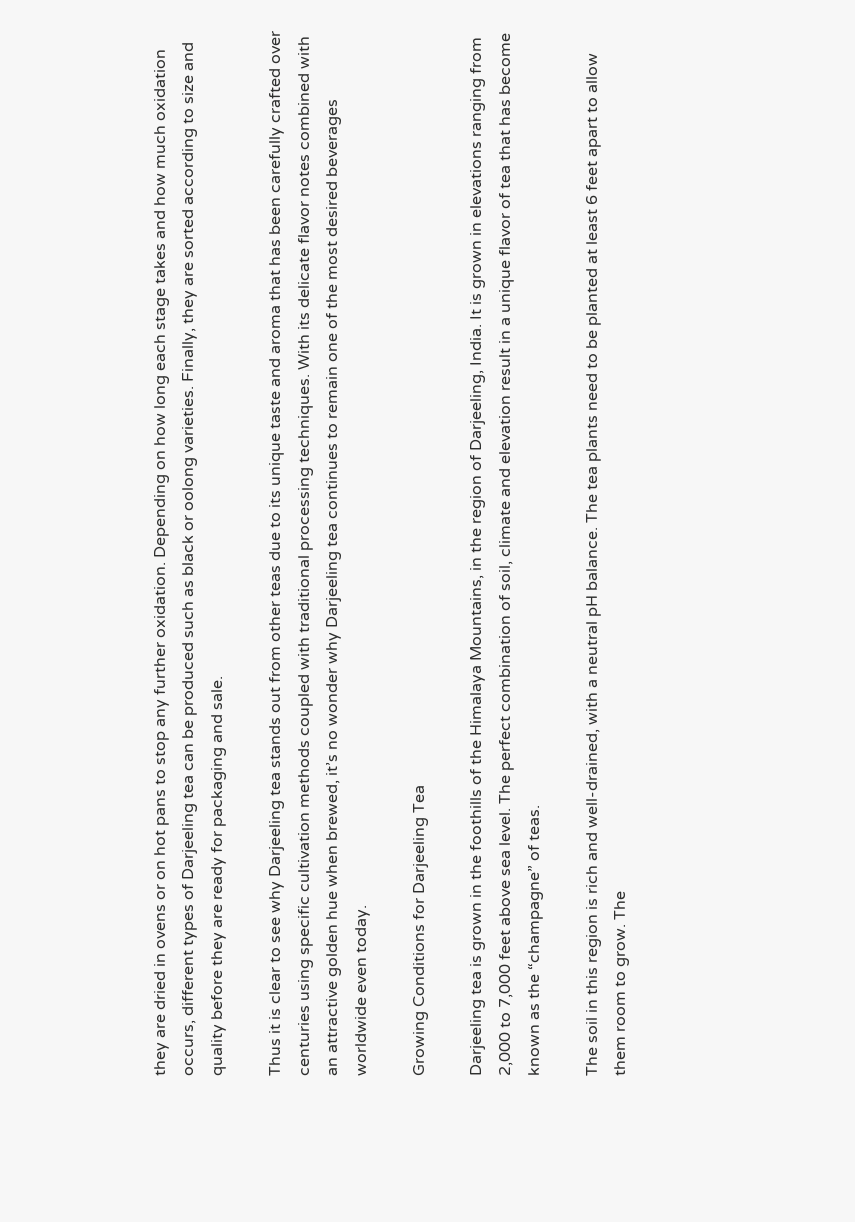they are dried in ovens or on hot pans to stop any further oxidation. Depending on how long each stage takes and how much oxidation occurs, different types of Darjeeling tea can be produced such as black or oolong varieties. Finally, they are sorted according to size and quality before they are ready for packaging and sale.

Thus it is clear to see why Darjeeling tea stands out from other teas due to its unique taste and aroma that has been carefully crafted over centuries using specific cultivation methods coupled with traditional processing techniques. With its delicate flavor notes combined with an attractive golden hue when brewed, it’s no wonder why Darjeeling tea continues to remain one of the most desired beverages worldwide even today.

Growing Conditions for Darjeeling Tea

Darjeeling tea is grown in the foothills of the Himalaya Mountains, in the region of Darjeeling, India. It is grown in elevations ranging from 2,000 to 7,000 feet above sea level. The perfect combination of soil, climate and elevation result in a unique flavor of tea that has become known as the “champagne” of teas.

The soil in this region is rich and well-drained, with a neutral pH balance. The tea plants need to be planted at least 6 feet apart to allow them room to grow. The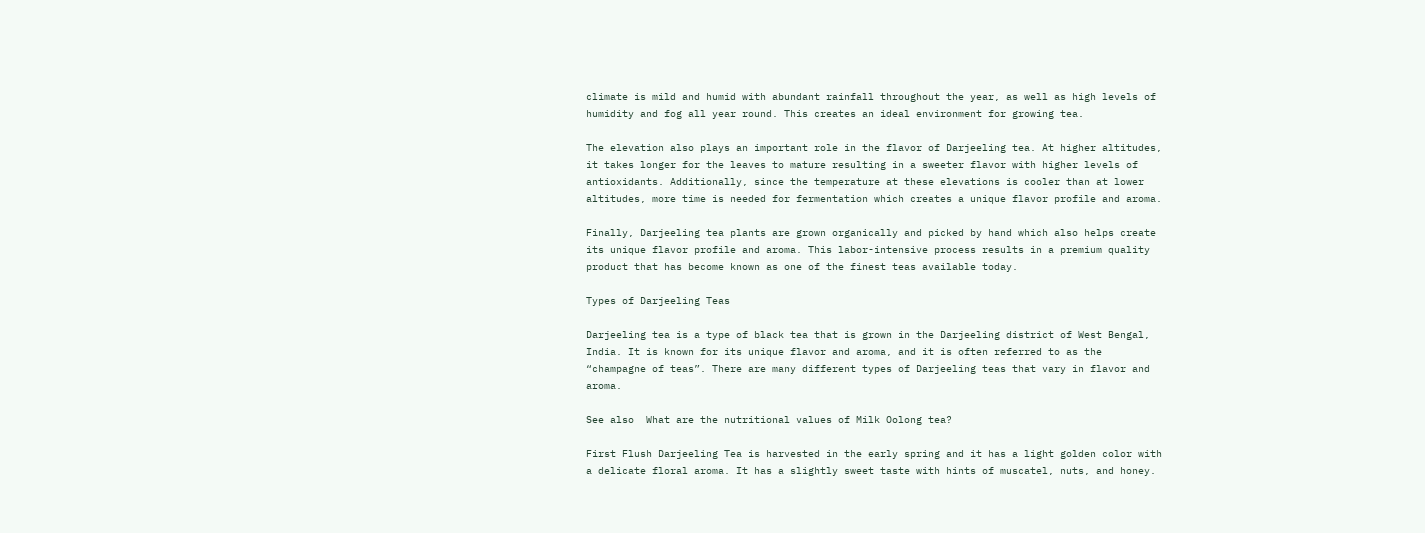climate is mild and humid with abundant rainfall throughout the year, as well as high levels of humidity and fog all year round. This creates an ideal environment for growing tea.

The elevation also plays an important role in the flavor of Darjeeling tea. At higher altitudes, it takes longer for the leaves to mature resulting in a sweeter flavor with higher levels of antioxidants. Additionally, since the temperature at these elevations is cooler than at lower altitudes, more time is needed for fermentation which creates a unique flavor profile and aroma.

Finally, Darjeeling tea plants are grown organically and picked by hand which also helps create its unique flavor profile and aroma. This labor-intensive process results in a premium quality product that has become known as one of the finest teas available today.

Types of Darjeeling Teas

Darjeeling tea is a type of black tea that is grown in the Darjeeling district of West Bengal, India. It is known for its unique flavor and aroma, and it is often referred to as the “champagne of teas”. There are many different types of Darjeeling teas that vary in flavor and aroma.

See also  What are the nutritional values of Milk Oolong tea?

First Flush Darjeeling Tea is harvested in the early spring and it has a light golden color with a delicate floral aroma. It has a slightly sweet taste with hints of muscatel, nuts, and honey.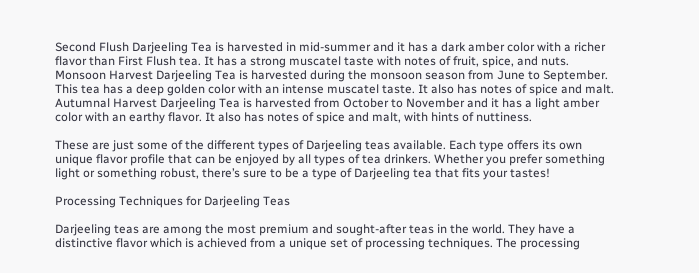Second Flush Darjeeling Tea is harvested in mid-summer and it has a dark amber color with a richer flavor than First Flush tea. It has a strong muscatel taste with notes of fruit, spice, and nuts.
Monsoon Harvest Darjeeling Tea is harvested during the monsoon season from June to September. This tea has a deep golden color with an intense muscatel taste. It also has notes of spice and malt.
Autumnal Harvest Darjeeling Tea is harvested from October to November and it has a light amber color with an earthy flavor. It also has notes of spice and malt, with hints of nuttiness.

These are just some of the different types of Darjeeling teas available. Each type offers its own unique flavor profile that can be enjoyed by all types of tea drinkers. Whether you prefer something light or something robust, there’s sure to be a type of Darjeeling tea that fits your tastes!

Processing Techniques for Darjeeling Teas

Darjeeling teas are among the most premium and sought-after teas in the world. They have a distinctive flavor which is achieved from a unique set of processing techniques. The processing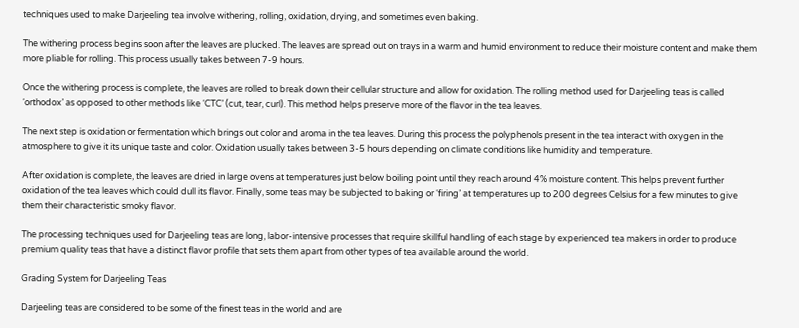techniques used to make Darjeeling tea involve withering, rolling, oxidation, drying, and sometimes even baking.

The withering process begins soon after the leaves are plucked. The leaves are spread out on trays in a warm and humid environment to reduce their moisture content and make them more pliable for rolling. This process usually takes between 7-9 hours.

Once the withering process is complete, the leaves are rolled to break down their cellular structure and allow for oxidation. The rolling method used for Darjeeling teas is called ‘orthodox’ as opposed to other methods like ‘CTC’ (cut, tear, curl). This method helps preserve more of the flavor in the tea leaves.

The next step is oxidation or fermentation which brings out color and aroma in the tea leaves. During this process the polyphenols present in the tea interact with oxygen in the atmosphere to give it its unique taste and color. Oxidation usually takes between 3-5 hours depending on climate conditions like humidity and temperature.

After oxidation is complete, the leaves are dried in large ovens at temperatures just below boiling point until they reach around 4% moisture content. This helps prevent further oxidation of the tea leaves which could dull its flavor. Finally, some teas may be subjected to baking or ‘firing’ at temperatures up to 200 degrees Celsius for a few minutes to give them their characteristic smoky flavor.

The processing techniques used for Darjeeling teas are long, labor-intensive processes that require skillful handling of each stage by experienced tea makers in order to produce premium quality teas that have a distinct flavor profile that sets them apart from other types of tea available around the world.

Grading System for Darjeeling Teas

Darjeeling teas are considered to be some of the finest teas in the world and are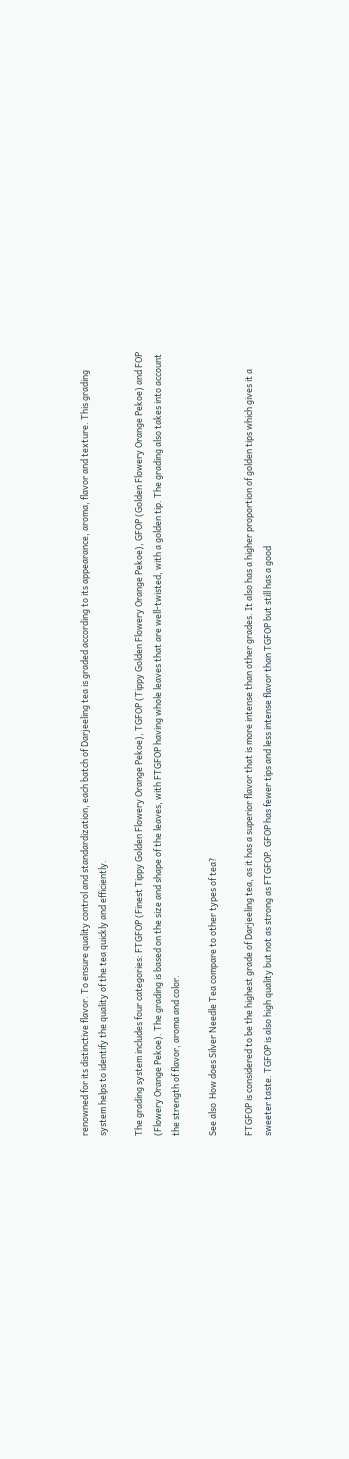renowned for its distinctive flavor. To ensure quality control and standardization, each batch of Darjeeling tea is graded according to its appearance, aroma, flavor and texture. This grading system helps to identify the quality of the tea quickly and efficiently.

The grading system includes four categories: FTGFOP (Finest Tippy Golden Flowery Orange Pekoe), TGFOP (Tippy Golden Flowery Orange Pekoe), GFOP (Golden Flowery Orange Pekoe) and FOP (Flowery Orange Pekoe). The grading is based on the size and shape of the leaves, with FTGFOP having whole leaves that are well-twisted, with a golden tip. The grading also takes into account the strength of flavor, aroma and color.

See also  How does Silver Needle Tea compare to other types of tea?

FTGFOP is considered to be the highest grade of Darjeeling tea, as it has a superior flavor that is more intense than other grades. It also has a higher proportion of golden tips which gives it a sweeter taste. TGFOP is also high quality but not as strong as FTGFOP. GFOP has fewer tips and less intense flavor than TGFOP but still has a good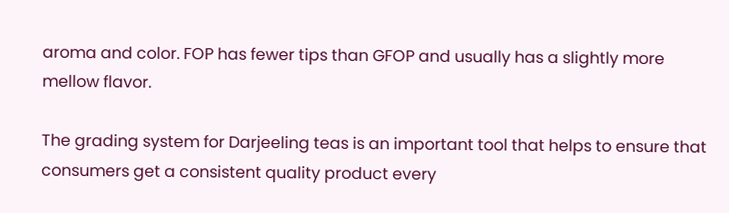aroma and color. FOP has fewer tips than GFOP and usually has a slightly more mellow flavor.

The grading system for Darjeeling teas is an important tool that helps to ensure that consumers get a consistent quality product every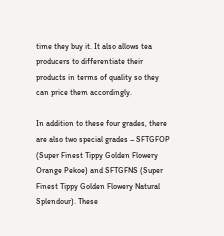time they buy it. It also allows tea producers to differentiate their products in terms of quality so they can price them accordingly.

In addition to these four grades, there are also two special grades – SFTGFOP (Super Finest Tippy Golden Flowery Orange Pekoe) and SFTGFNS (Super Finest Tippy Golden Flowery Natural Splendour). These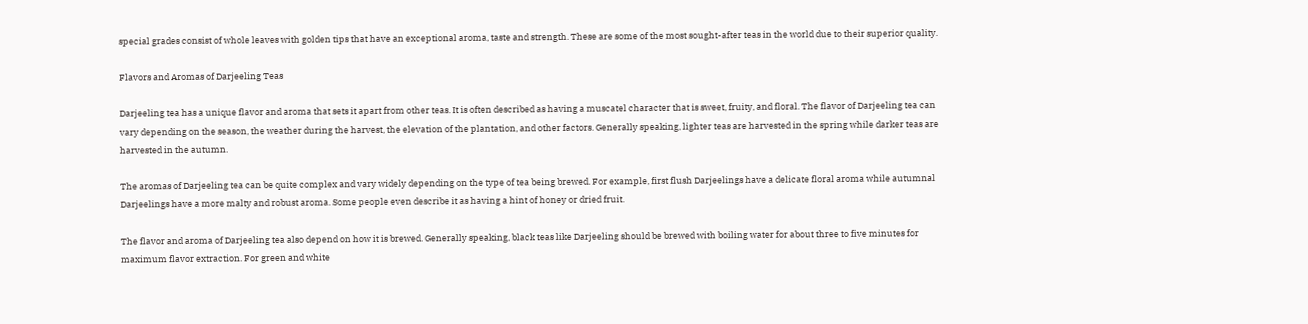special grades consist of whole leaves with golden tips that have an exceptional aroma, taste and strength. These are some of the most sought-after teas in the world due to their superior quality.

Flavors and Aromas of Darjeeling Teas

Darjeeling tea has a unique flavor and aroma that sets it apart from other teas. It is often described as having a muscatel character that is sweet, fruity, and floral. The flavor of Darjeeling tea can vary depending on the season, the weather during the harvest, the elevation of the plantation, and other factors. Generally speaking, lighter teas are harvested in the spring while darker teas are harvested in the autumn.

The aromas of Darjeeling tea can be quite complex and vary widely depending on the type of tea being brewed. For example, first flush Darjeelings have a delicate floral aroma while autumnal Darjeelings have a more malty and robust aroma. Some people even describe it as having a hint of honey or dried fruit.

The flavor and aroma of Darjeeling tea also depend on how it is brewed. Generally speaking, black teas like Darjeeling should be brewed with boiling water for about three to five minutes for maximum flavor extraction. For green and white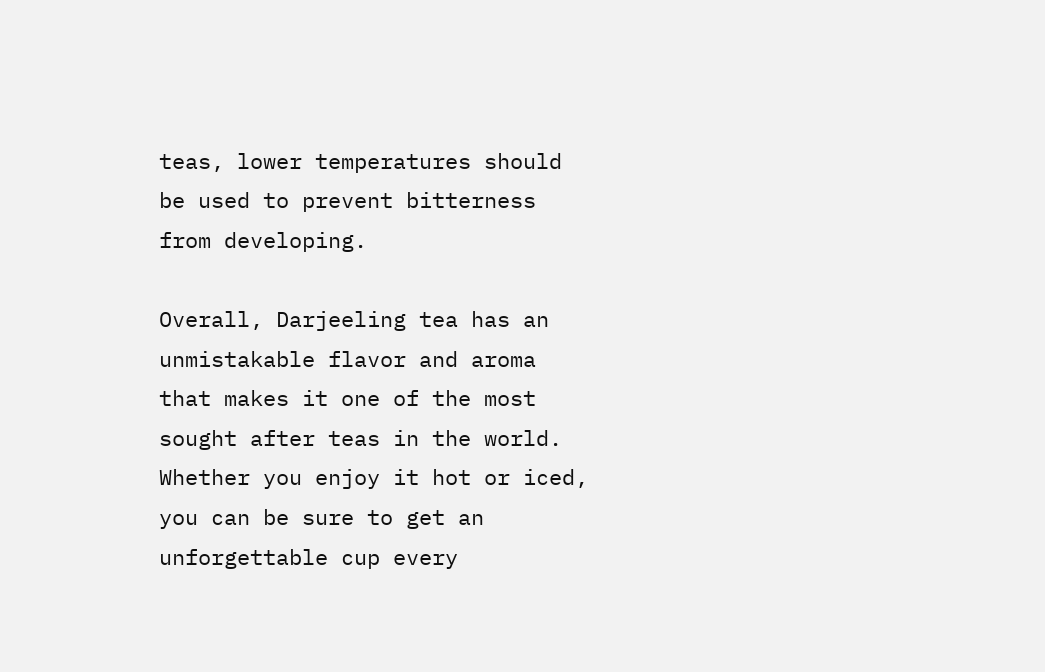teas, lower temperatures should be used to prevent bitterness from developing.

Overall, Darjeeling tea has an unmistakable flavor and aroma that makes it one of the most sought after teas in the world. Whether you enjoy it hot or iced, you can be sure to get an unforgettable cup every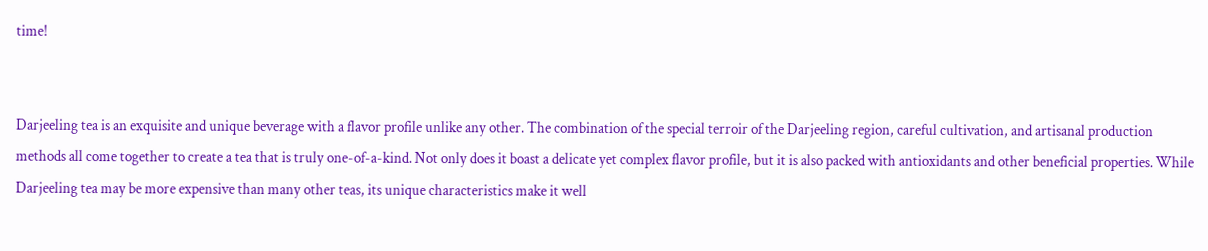time!


Darjeeling tea is an exquisite and unique beverage with a flavor profile unlike any other. The combination of the special terroir of the Darjeeling region, careful cultivation, and artisanal production methods all come together to create a tea that is truly one-of-a-kind. Not only does it boast a delicate yet complex flavor profile, but it is also packed with antioxidants and other beneficial properties. While Darjeeling tea may be more expensive than many other teas, its unique characteristics make it well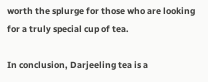worth the splurge for those who are looking for a truly special cup of tea.

In conclusion, Darjeeling tea is a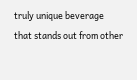truly unique beverage that stands out from other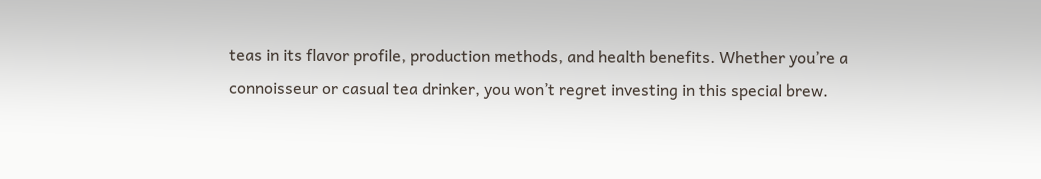teas in its flavor profile, production methods, and health benefits. Whether you’re a connoisseur or casual tea drinker, you won’t regret investing in this special brew.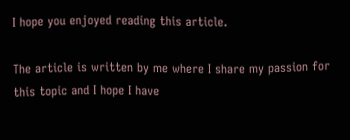I hope you enjoyed reading this article.

The article is written by me where I share my passion for this topic and I hope I have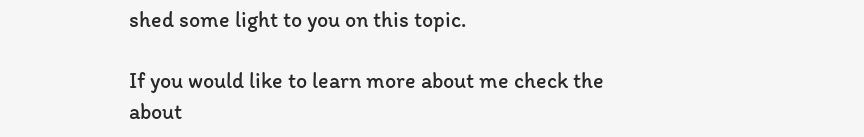shed some light to you on this topic.

If you would like to learn more about me check the about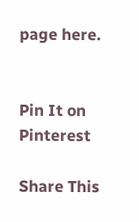page here.


Pin It on Pinterest

Share This